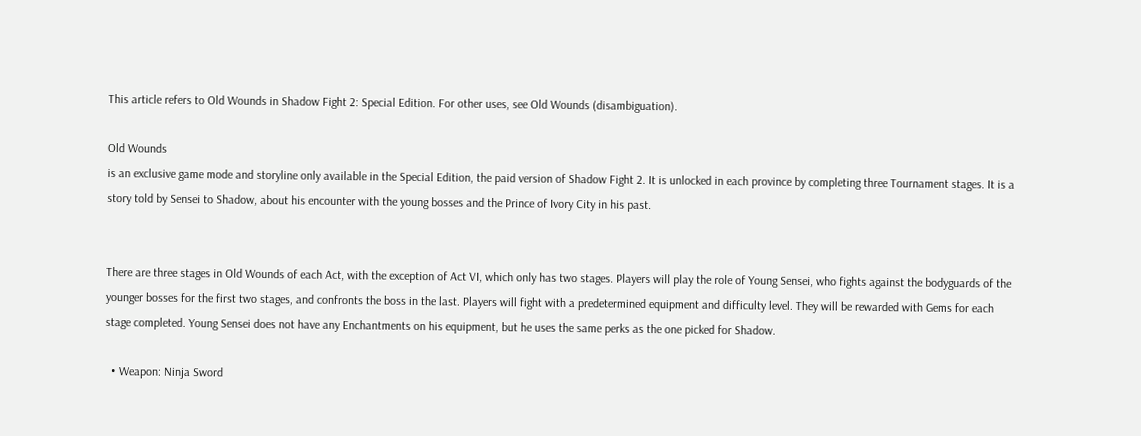This article refers to Old Wounds in Shadow Fight 2: Special Edition. For other uses, see Old Wounds (disambiguation).

Old Wounds
is an exclusive game mode and storyline only available in the Special Edition, the paid version of Shadow Fight 2. It is unlocked in each province by completing three Tournament stages. It is a story told by Sensei to Shadow, about his encounter with the young bosses and the Prince of Ivory City in his past.


There are three stages in Old Wounds of each Act, with the exception of Act VI, which only has two stages. Players will play the role of Young Sensei, who fights against the bodyguards of the younger bosses for the first two stages, and confronts the boss in the last. Players will fight with a predetermined equipment and difficulty level. They will be rewarded with Gems for each stage completed. Young Sensei does not have any Enchantments on his equipment, but he uses the same perks as the one picked for Shadow.

  • Weapon: Ninja Sword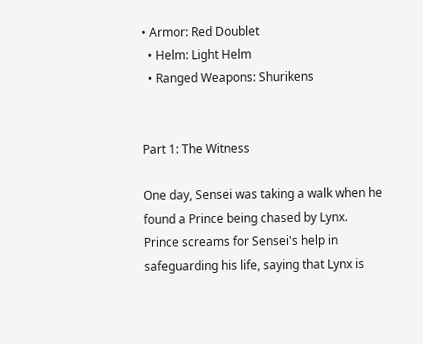• Armor: Red Doublet
  • Helm: Light Helm
  • Ranged Weapons: Shurikens


Part 1: The Witness

One day, Sensei was taking a walk when he found a Prince being chased by Lynx. Prince screams for Sensei's help in safeguarding his life, saying that Lynx is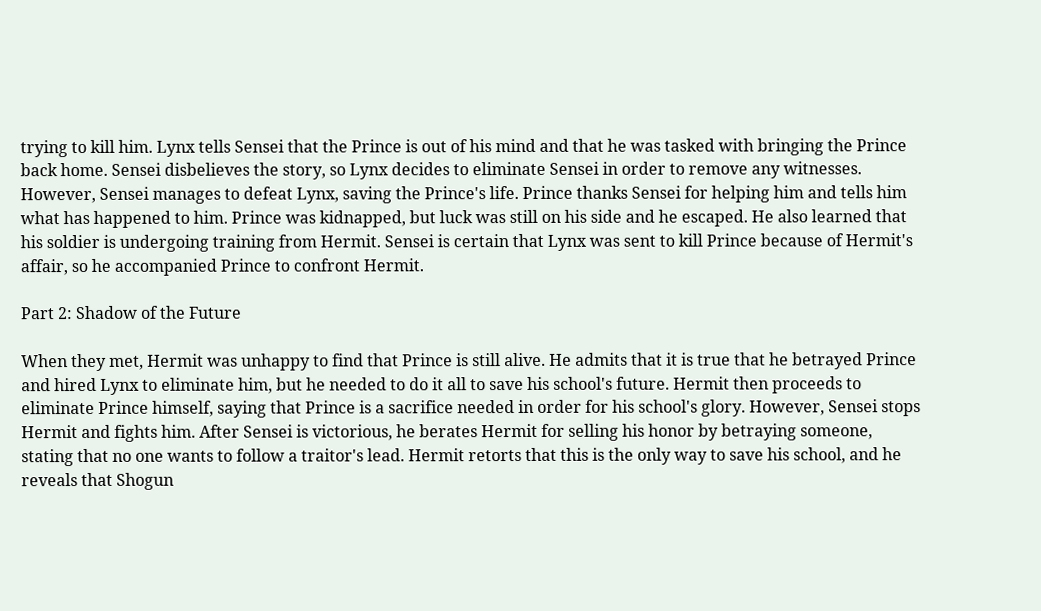trying to kill him. Lynx tells Sensei that the Prince is out of his mind and that he was tasked with bringing the Prince back home. Sensei disbelieves the story, so Lynx decides to eliminate Sensei in order to remove any witnesses. However, Sensei manages to defeat Lynx, saving the Prince's life. Prince thanks Sensei for helping him and tells him what has happened to him. Prince was kidnapped, but luck was still on his side and he escaped. He also learned that his soldier is undergoing training from Hermit. Sensei is certain that Lynx was sent to kill Prince because of Hermit's affair, so he accompanied Prince to confront Hermit.

Part 2: Shadow of the Future

When they met, Hermit was unhappy to find that Prince is still alive. He admits that it is true that he betrayed Prince and hired Lynx to eliminate him, but he needed to do it all to save his school's future. Hermit then proceeds to eliminate Prince himself, saying that Prince is a sacrifice needed in order for his school's glory. However, Sensei stops Hermit and fights him. After Sensei is victorious, he berates Hermit for selling his honor by betraying someone, stating that no one wants to follow a traitor's lead. Hermit retorts that this is the only way to save his school, and he reveals that Shogun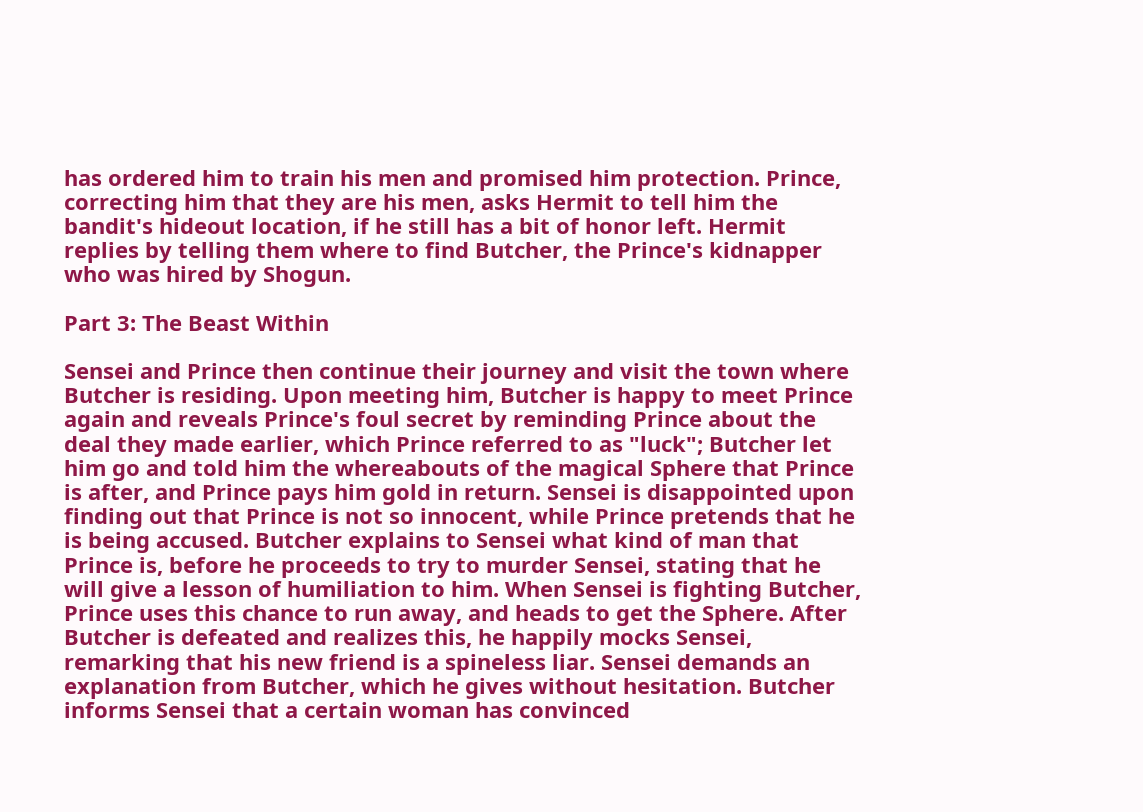has ordered him to train his men and promised him protection. Prince, correcting him that they are his men, asks Hermit to tell him the bandit's hideout location, if he still has a bit of honor left. Hermit replies by telling them where to find Butcher, the Prince's kidnapper who was hired by Shogun.

Part 3: The Beast Within

Sensei and Prince then continue their journey and visit the town where Butcher is residing. Upon meeting him, Butcher is happy to meet Prince again and reveals Prince's foul secret by reminding Prince about the deal they made earlier, which Prince referred to as "luck"; Butcher let him go and told him the whereabouts of the magical Sphere that Prince is after, and Prince pays him gold in return. Sensei is disappointed upon finding out that Prince is not so innocent, while Prince pretends that he is being accused. Butcher explains to Sensei what kind of man that Prince is, before he proceeds to try to murder Sensei, stating that he will give a lesson of humiliation to him. When Sensei is fighting Butcher, Prince uses this chance to run away, and heads to get the Sphere. After Butcher is defeated and realizes this, he happily mocks Sensei, remarking that his new friend is a spineless liar. Sensei demands an explanation from Butcher, which he gives without hesitation. Butcher informs Sensei that a certain woman has convinced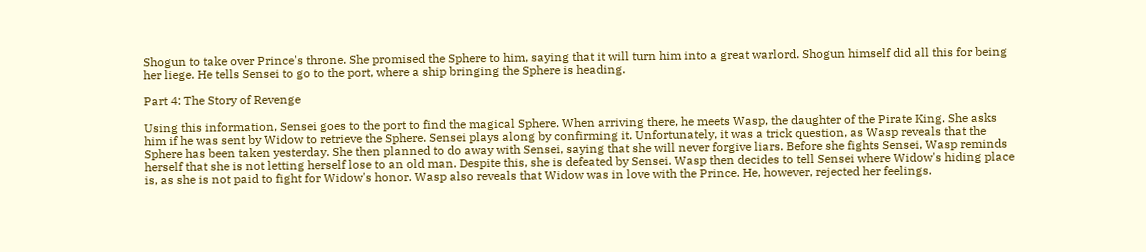Shogun to take over Prince's throne. She promised the Sphere to him, saying that it will turn him into a great warlord. Shogun himself did all this for being her liege. He tells Sensei to go to the port, where a ship bringing the Sphere is heading.

Part 4: The Story of Revenge

Using this information, Sensei goes to the port to find the magical Sphere. When arriving there, he meets Wasp, the daughter of the Pirate King. She asks him if he was sent by Widow to retrieve the Sphere. Sensei plays along by confirming it. Unfortunately, it was a trick question, as Wasp reveals that the Sphere has been taken yesterday. She then planned to do away with Sensei, saying that she will never forgive liars. Before she fights Sensei, Wasp reminds herself that she is not letting herself lose to an old man. Despite this, she is defeated by Sensei. Wasp then decides to tell Sensei where Widow's hiding place is, as she is not paid to fight for Widow's honor. Wasp also reveals that Widow was in love with the Prince. He, however, rejected her feelings.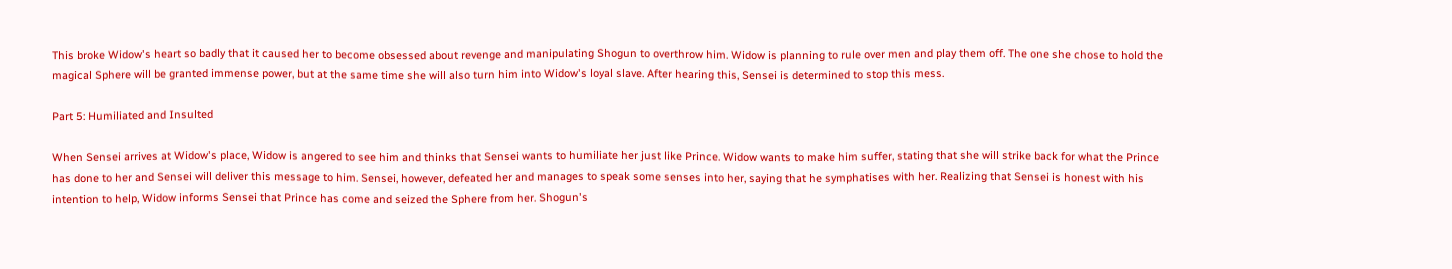This broke Widow's heart so badly that it caused her to become obsessed about revenge and manipulating Shogun to overthrow him. Widow is planning to rule over men and play them off. The one she chose to hold the magical Sphere will be granted immense power, but at the same time she will also turn him into Widow's loyal slave. After hearing this, Sensei is determined to stop this mess.

Part 5: Humiliated and Insulted

When Sensei arrives at Widow's place, Widow is angered to see him and thinks that Sensei wants to humiliate her just like Prince. Widow wants to make him suffer, stating that she will strike back for what the Prince has done to her and Sensei will deliver this message to him. Sensei, however, defeated her and manages to speak some senses into her, saying that he symphatises with her. Realizing that Sensei is honest with his intention to help, Widow informs Sensei that Prince has come and seized the Sphere from her. Shogun's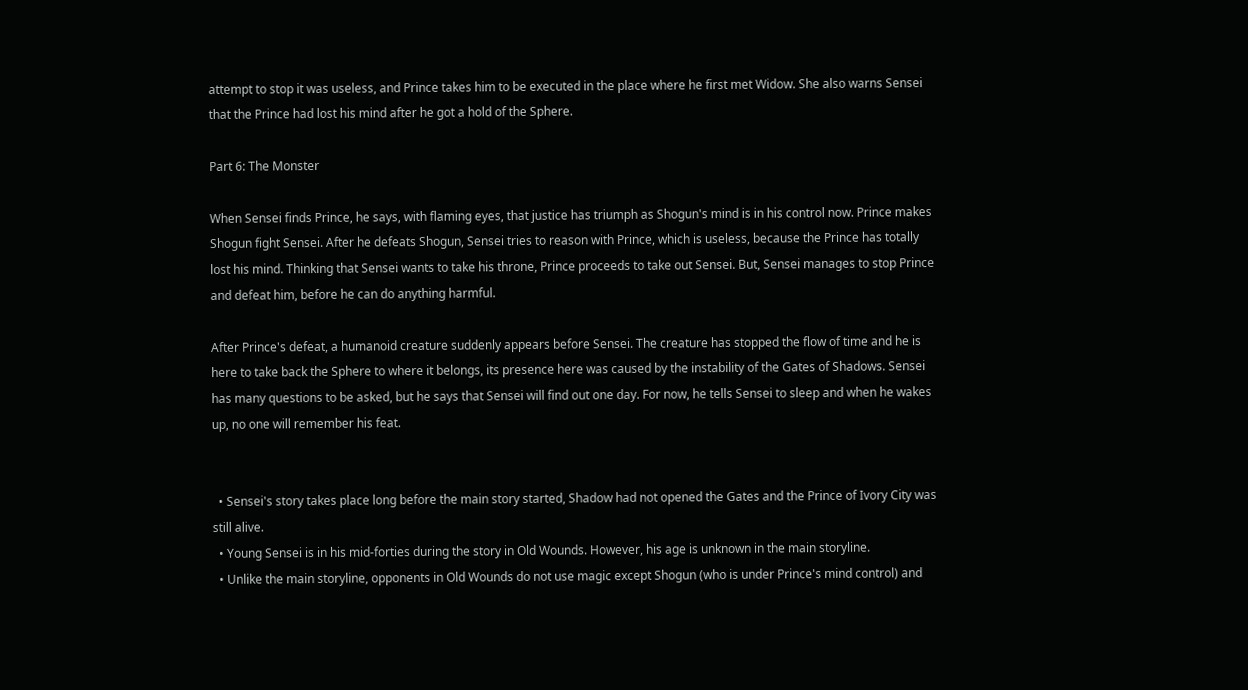attempt to stop it was useless, and Prince takes him to be executed in the place where he first met Widow. She also warns Sensei that the Prince had lost his mind after he got a hold of the Sphere.

Part 6: The Monster

When Sensei finds Prince, he says, with flaming eyes, that justice has triumph as Shogun's mind is in his control now. Prince makes Shogun fight Sensei. After he defeats Shogun, Sensei tries to reason with Prince, which is useless, because the Prince has totally lost his mind. Thinking that Sensei wants to take his throne, Prince proceeds to take out Sensei. But, Sensei manages to stop Prince and defeat him, before he can do anything harmful.

After Prince's defeat, a humanoid creature suddenly appears before Sensei. The creature has stopped the flow of time and he is here to take back the Sphere to where it belongs, its presence here was caused by the instability of the Gates of Shadows. Sensei has many questions to be asked, but he says that Sensei will find out one day. For now, he tells Sensei to sleep and when he wakes up, no one will remember his feat.


  • Sensei's story takes place long before the main story started, Shadow had not opened the Gates and the Prince of Ivory City was still alive.
  • Young Sensei is in his mid-forties during the story in Old Wounds. However, his age is unknown in the main storyline.
  • Unlike the main storyline, opponents in Old Wounds do not use magic except Shogun (who is under Prince's mind control) and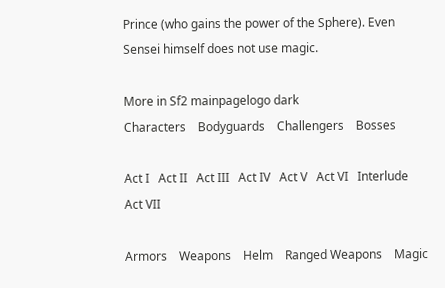Prince (who gains the power of the Sphere). Even Sensei himself does not use magic.

More in Sf2 mainpagelogo dark
Characters    Bodyguards    Challengers    Bosses

Act I   Act II   Act III   Act IV   Act V   Act VI   Interlude   Act VII

Armors    Weapons    Helm    Ranged Weapons    Magic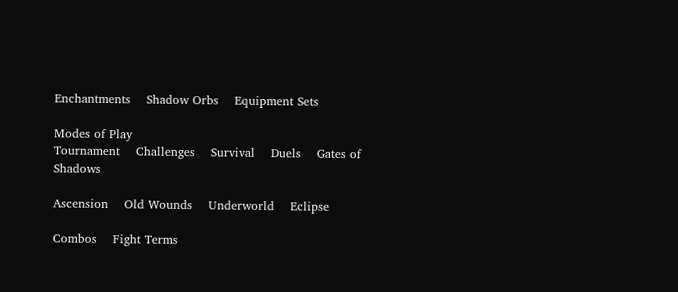Enchantments    Shadow Orbs    Equipment Sets

Modes of Play
Tournament    Challenges    Survival    Duels    Gates of Shadows

Ascension    Old Wounds    Underworld    Eclipse

Combos    Fight Terms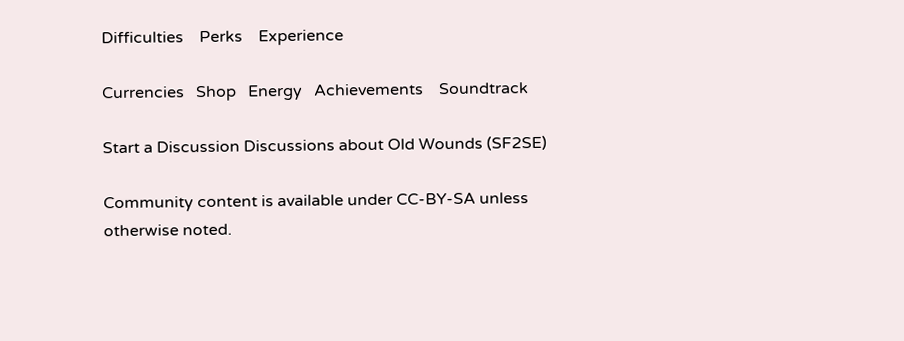Difficulties    Perks    Experience

Currencies   Shop   Energy   Achievements    Soundtrack

Start a Discussion Discussions about Old Wounds (SF2SE)

Community content is available under CC-BY-SA unless otherwise noted.